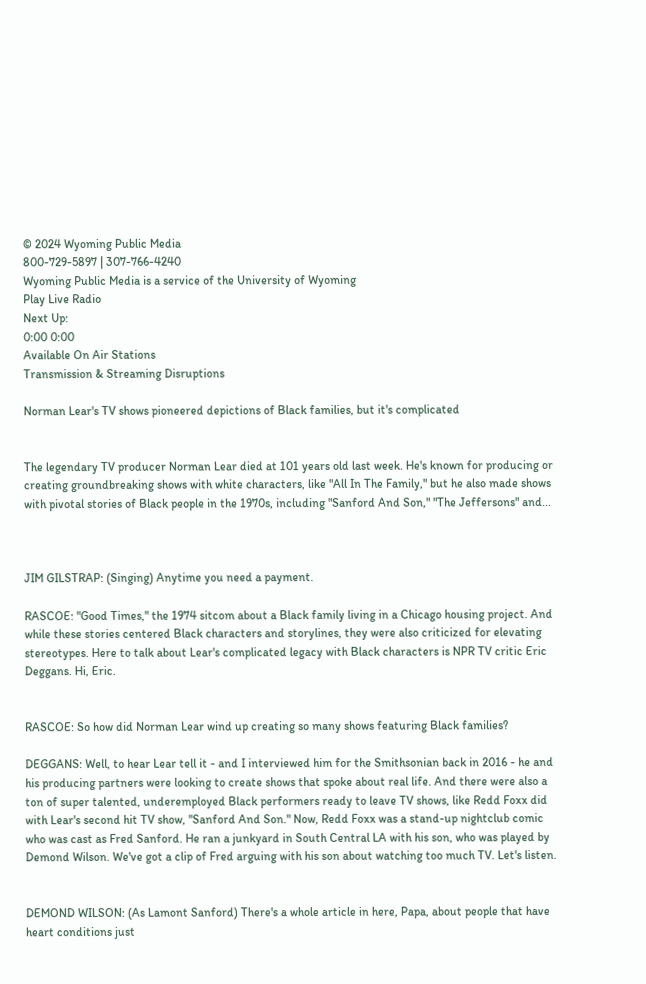© 2024 Wyoming Public Media
800-729-5897 | 307-766-4240
Wyoming Public Media is a service of the University of Wyoming
Play Live Radio
Next Up:
0:00 0:00
Available On Air Stations
Transmission & Streaming Disruptions

Norman Lear's TV shows pioneered depictions of Black families, but it's complicated


The legendary TV producer Norman Lear died at 101 years old last week. He's known for producing or creating groundbreaking shows with white characters, like "All In The Family," but he also made shows with pivotal stories of Black people in the 1970s, including "Sanford And Son," "The Jeffersons" and...



JIM GILSTRAP: (Singing) Anytime you need a payment.

RASCOE: "Good Times," the 1974 sitcom about a Black family living in a Chicago housing project. And while these stories centered Black characters and storylines, they were also criticized for elevating stereotypes. Here to talk about Lear's complicated legacy with Black characters is NPR TV critic Eric Deggans. Hi, Eric.


RASCOE: So how did Norman Lear wind up creating so many shows featuring Black families?

DEGGANS: Well, to hear Lear tell it - and I interviewed him for the Smithsonian back in 2016 - he and his producing partners were looking to create shows that spoke about real life. And there were also a ton of super talented, underemployed Black performers ready to leave TV shows, like Redd Foxx did with Lear's second hit TV show, "Sanford And Son." Now, Redd Foxx was a stand-up nightclub comic who was cast as Fred Sanford. He ran a junkyard in South Central LA with his son, who was played by Demond Wilson. We've got a clip of Fred arguing with his son about watching too much TV. Let's listen.


DEMOND WILSON: (As Lamont Sanford) There's a whole article in here, Papa, about people that have heart conditions just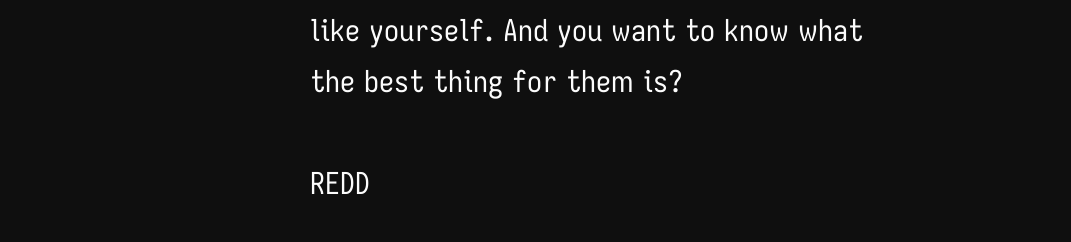like yourself. And you want to know what the best thing for them is?

REDD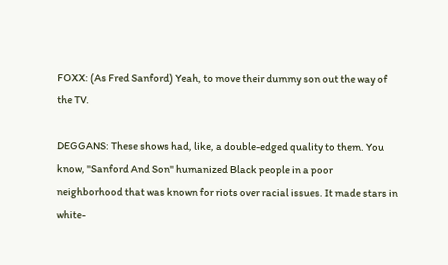FOXX: (As Fred Sanford) Yeah, to move their dummy son out the way of the TV.

DEGGANS: These shows had, like, a double-edged quality to them. You know, "Sanford And Son" humanized Black people in a poor neighborhood that was known for riots over racial issues. It made stars in white-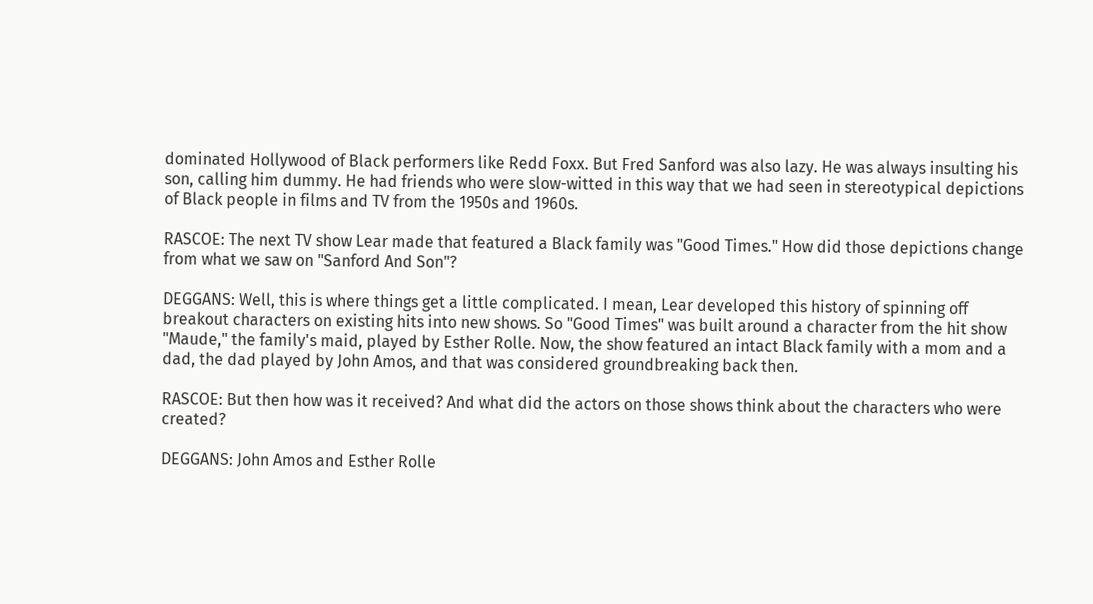dominated Hollywood of Black performers like Redd Foxx. But Fred Sanford was also lazy. He was always insulting his son, calling him dummy. He had friends who were slow-witted in this way that we had seen in stereotypical depictions of Black people in films and TV from the 1950s and 1960s.

RASCOE: The next TV show Lear made that featured a Black family was "Good Times." How did those depictions change from what we saw on "Sanford And Son"?

DEGGANS: Well, this is where things get a little complicated. I mean, Lear developed this history of spinning off breakout characters on existing hits into new shows. So "Good Times" was built around a character from the hit show "Maude," the family's maid, played by Esther Rolle. Now, the show featured an intact Black family with a mom and a dad, the dad played by John Amos, and that was considered groundbreaking back then.

RASCOE: But then how was it received? And what did the actors on those shows think about the characters who were created?

DEGGANS: John Amos and Esther Rolle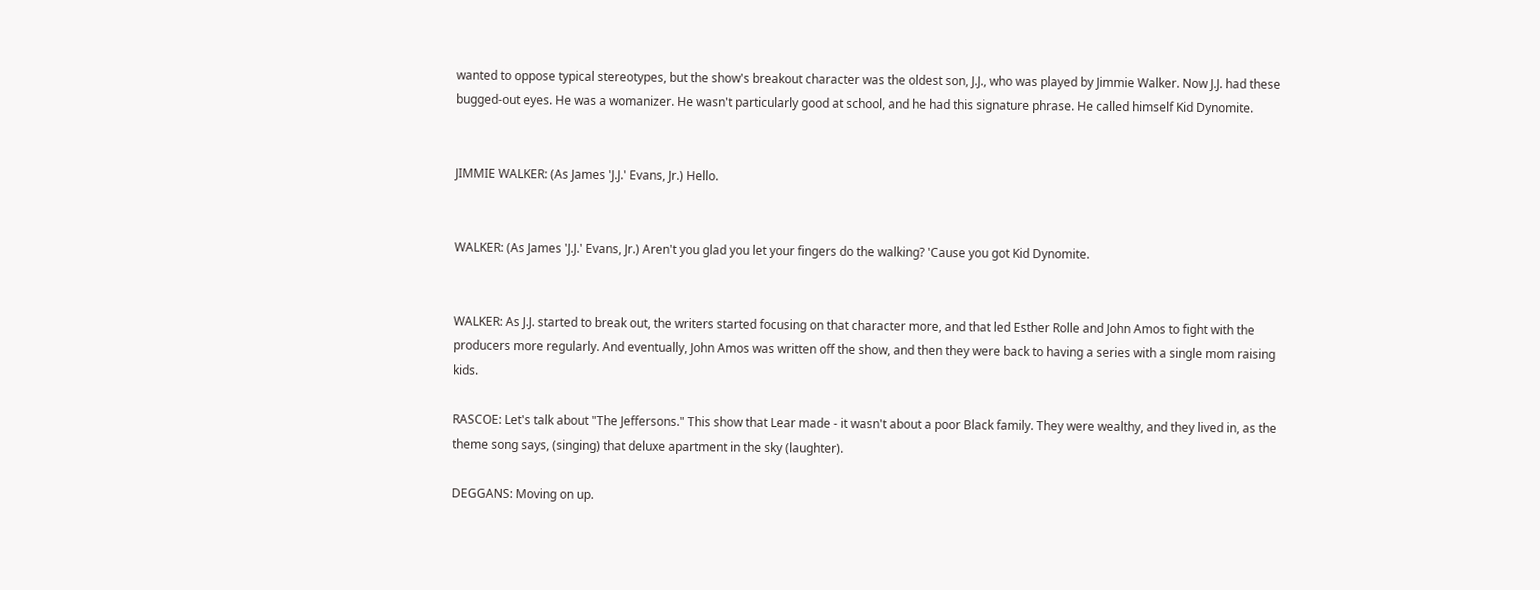wanted to oppose typical stereotypes, but the show's breakout character was the oldest son, J.J., who was played by Jimmie Walker. Now J.J. had these bugged-out eyes. He was a womanizer. He wasn't particularly good at school, and he had this signature phrase. He called himself Kid Dynomite.


JIMMIE WALKER: (As James 'J.J.' Evans, Jr.) Hello.


WALKER: (As James 'J.J.' Evans, Jr.) Aren't you glad you let your fingers do the walking? 'Cause you got Kid Dynomite.


WALKER: As J.J. started to break out, the writers started focusing on that character more, and that led Esther Rolle and John Amos to fight with the producers more regularly. And eventually, John Amos was written off the show, and then they were back to having a series with a single mom raising kids.

RASCOE: Let's talk about "The Jeffersons." This show that Lear made - it wasn't about a poor Black family. They were wealthy, and they lived in, as the theme song says, (singing) that deluxe apartment in the sky (laughter).

DEGGANS: Moving on up.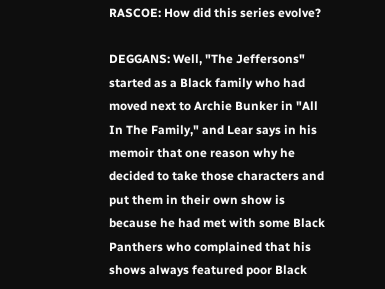RASCOE: How did this series evolve?

DEGGANS: Well, "The Jeffersons" started as a Black family who had moved next to Archie Bunker in "All In The Family," and Lear says in his memoir that one reason why he decided to take those characters and put them in their own show is because he had met with some Black Panthers who complained that his shows always featured poor Black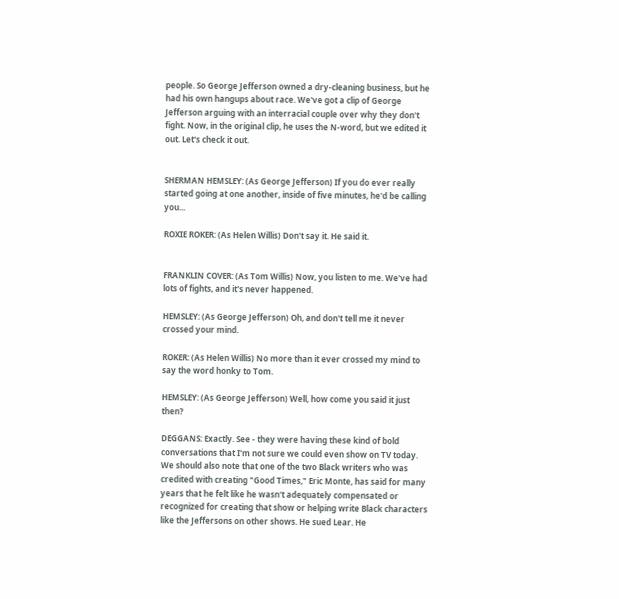people. So George Jefferson owned a dry-cleaning business, but he had his own hangups about race. We've got a clip of George Jefferson arguing with an interracial couple over why they don't fight. Now, in the original clip, he uses the N-word, but we edited it out. Let's check it out.


SHERMAN HEMSLEY: (As George Jefferson) If you do ever really started going at one another, inside of five minutes, he'd be calling you...

ROXIE ROKER: (As Helen Willis) Don't say it. He said it.


FRANKLIN COVER: (As Tom Willis) Now, you listen to me. We've had lots of fights, and it's never happened.

HEMSLEY: (As George Jefferson) Oh, and don't tell me it never crossed your mind.

ROKER: (As Helen Willis) No more than it ever crossed my mind to say the word honky to Tom.

HEMSLEY: (As George Jefferson) Well, how come you said it just then?

DEGGANS: Exactly. See - they were having these kind of bold conversations that I'm not sure we could even show on TV today. We should also note that one of the two Black writers who was credited with creating "Good Times," Eric Monte, has said for many years that he felt like he wasn't adequately compensated or recognized for creating that show or helping write Black characters like the Jeffersons on other shows. He sued Lear. He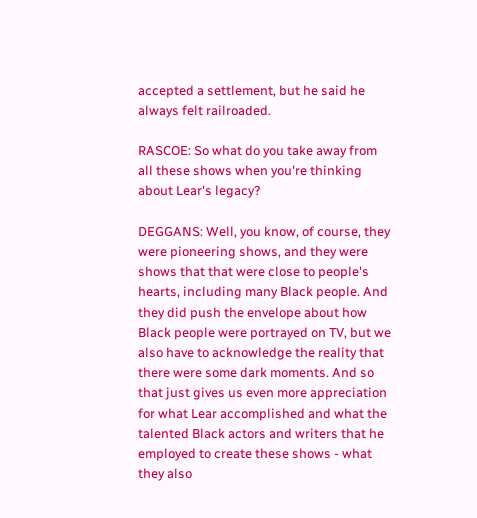accepted a settlement, but he said he always felt railroaded.

RASCOE: So what do you take away from all these shows when you're thinking about Lear's legacy?

DEGGANS: Well, you know, of course, they were pioneering shows, and they were shows that that were close to people's hearts, including many Black people. And they did push the envelope about how Black people were portrayed on TV, but we also have to acknowledge the reality that there were some dark moments. And so that just gives us even more appreciation for what Lear accomplished and what the talented Black actors and writers that he employed to create these shows - what they also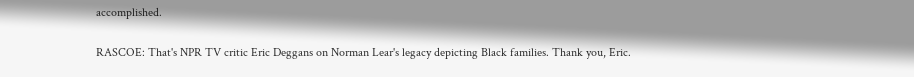accomplished.

RASCOE: That's NPR TV critic Eric Deggans on Norman Lear's legacy depicting Black families. Thank you, Eric.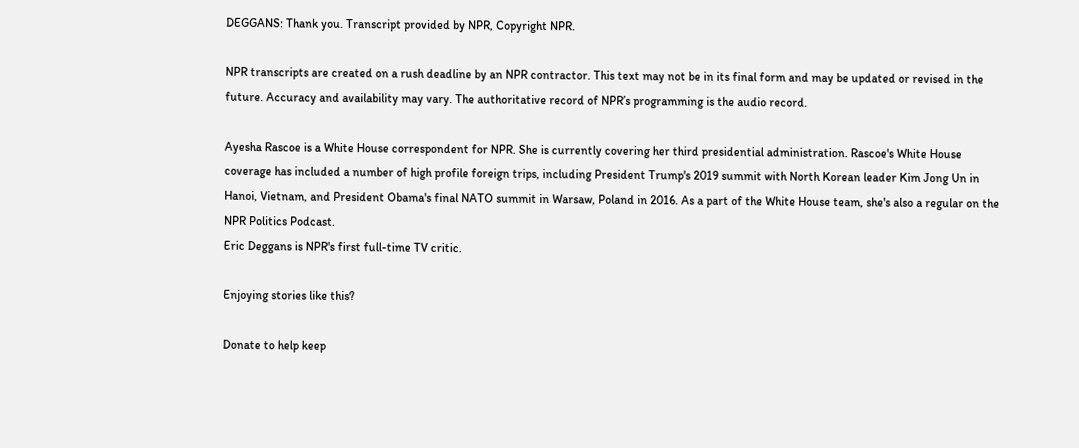DEGGANS: Thank you. Transcript provided by NPR, Copyright NPR.

NPR transcripts are created on a rush deadline by an NPR contractor. This text may not be in its final form and may be updated or revised in the future. Accuracy and availability may vary. The authoritative record of NPR’s programming is the audio record.

Ayesha Rascoe is a White House correspondent for NPR. She is currently covering her third presidential administration. Rascoe's White House coverage has included a number of high profile foreign trips, including President Trump's 2019 summit with North Korean leader Kim Jong Un in Hanoi, Vietnam, and President Obama's final NATO summit in Warsaw, Poland in 2016. As a part of the White House team, she's also a regular on the NPR Politics Podcast.
Eric Deggans is NPR's first full-time TV critic.

Enjoying stories like this?

Donate to help keep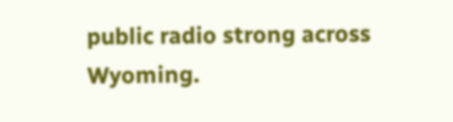public radio strong across Wyoming.